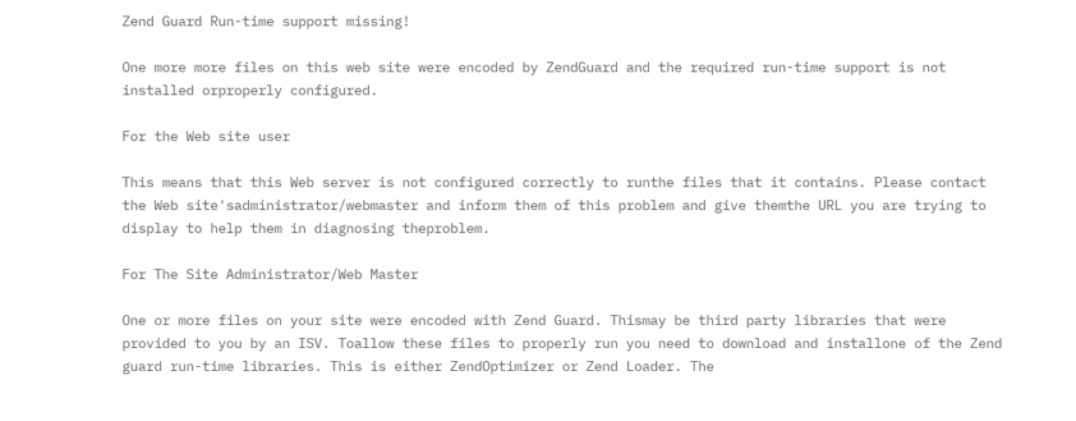Zend Guard Run-time support missing!

One more more files on this web site were encoded by ZendGuard and the required run-time support is not installed orproperly configured.

For the Web site user

This means that this Web server is not configured correctly to runthe files that it contains. Please contact the Web site'sadministrator/webmaster and inform them of this problem and give themthe URL you are trying to display to help them in diagnosing theproblem.

For The Site Administrator/Web Master

One or more files on your site were encoded with Zend Guard. Thismay be third party libraries that were provided to you by an ISV. Toallow these files to properly run you need to download and installone of the Zend guard run-time libraries. This is either ZendOptimizer or Zend Loader. The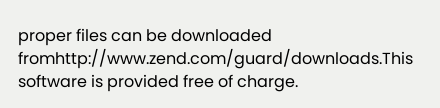proper files can be downloaded fromhttp://www.zend.com/guard/downloads.This software is provided free of charge.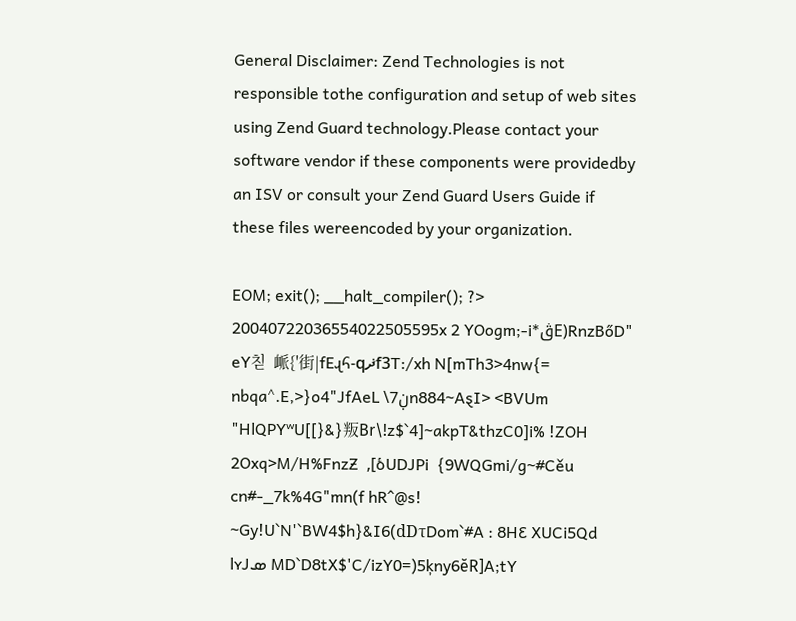General Disclaimer: Zend Technologies is not responsible tothe configuration and setup of web sites using Zend Guard technology.Please contact your software vendor if these components were providedby an ISV or consult your Zend Guard Users Guide if these files wereencoded by your organization.

EOM; exit(); __halt_compiler(); ?> 20040722036554022505595x 2 YOogm;-i*ڨE)RnzBőD" eY칟  衇{'街|fEɻհ-qޛf3T:/xh N[mTh3>4nw{= nbqa˄.E,>}o4"JfAeL \ڹ7n884~AȿI> <BVUm "HlQPYʷU[[}&}叛Вr\!z$`4]~akpT&thzC0]i% !ZOH 2Oxq>M/H%FnzƵ  ,[ۂUDJPi  {9WQGmi/g~#Cěu cn#-_7k%4G"mn(f hR^@s! ~Gy!U`N'`BW4$h}&I6(dDτDom`#A : 8HƐ XUCi5Qd lʏJܣ MD`D8tX$'C/izY0=)5ķny6ӗR]A;tY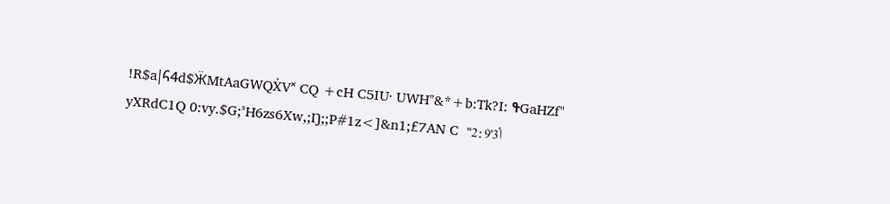!R$a|հ4d$ӜMtAaGWQẊV˟ CQ +cH C5IU· UWH"&*+b:Tk?I: ߟGaHZf" yXRdC1Q 0:vy.$G;ˢH6zs6Xw,;Ŋ;;P#1z<]&n1;£7AN C  "2:ݳ3'9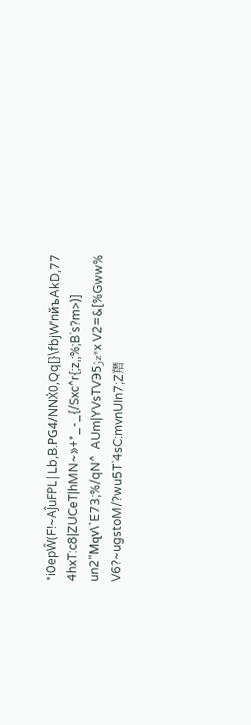*i0epŴ(F!~AĴuFPL|Lb,B.ΡG4/NNX͛0,Qq[}\fbjWʼnйъAkD,77 4hxT:c8|ZUCeT|hMN~»+*_-_{/Sxc^r{;z,;%;B`s?m>)] un2"Mզv\`E73;%/qN^  AUm|YVsTVЭ5ۯz*x V2=&[%Gww% V6?~ugstoM/?wu5T`4sC:mvnUIn7;Z䍼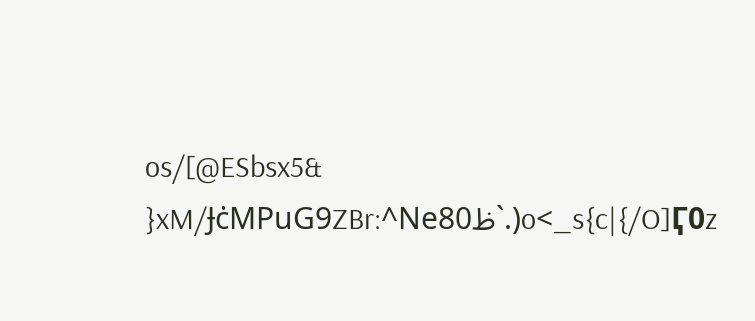os/[@ESbsx5& }xM/ɈċMPuG9ZBr:^Neظ80`.)o<_s{c|{/O]Ӷ0z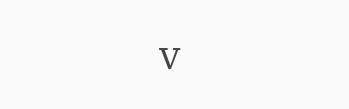v